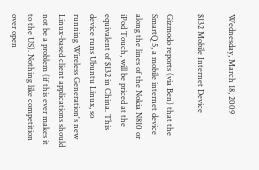Wednesday, March 18, 2009

$132 Mobile Internet Device

Gizmodo reports (via Ben) that the SmartQ 5, a mobile internet device along the lines of the Nokia N810 or iPod Touch, will be priced at the equivalent of $132 in China. This device runs Ubuntu Linux, so running Wireless Generation's new Linux-based client applications should not be a problem (if this ever makes it to the US). Nothing like competition over open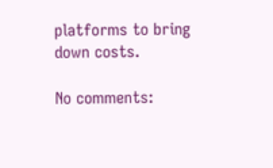platforms to bring down costs.

No comments: